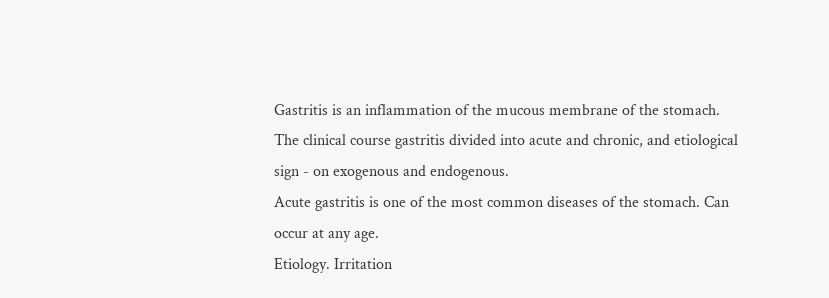Gastritis is an inflammation of the mucous membrane of the stomach. The clinical course gastritis divided into acute and chronic, and etiological sign - on exogenous and endogenous.
Acute gastritis is one of the most common diseases of the stomach. Can occur at any age.
Etiology. Irritation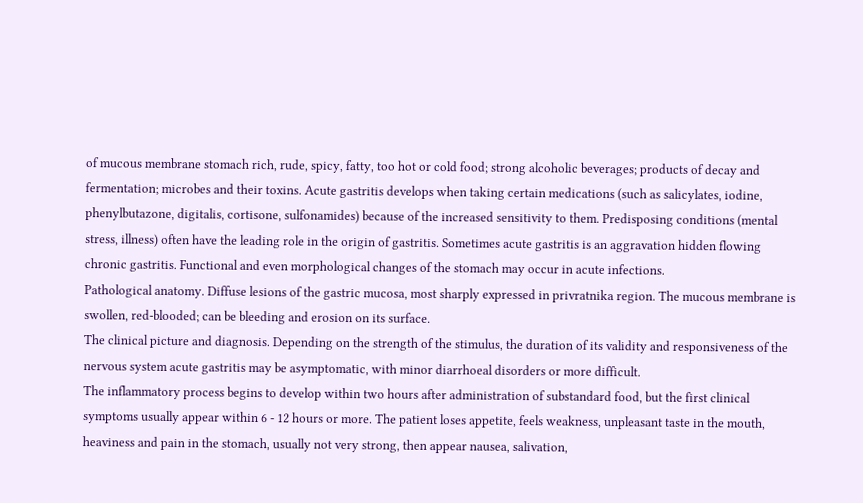of mucous membrane stomach rich, rude, spicy, fatty, too hot or cold food; strong alcoholic beverages; products of decay and fermentation; microbes and their toxins. Acute gastritis develops when taking certain medications (such as salicylates, iodine, phenylbutazone, digitalis, cortisone, sulfonamides) because of the increased sensitivity to them. Predisposing conditions (mental stress, illness) often have the leading role in the origin of gastritis. Sometimes acute gastritis is an aggravation hidden flowing chronic gastritis. Functional and even morphological changes of the stomach may occur in acute infections.
Pathological anatomy. Diffuse lesions of the gastric mucosa, most sharply expressed in privratnika region. The mucous membrane is swollen, red-blooded; can be bleeding and erosion on its surface.
The clinical picture and diagnosis. Depending on the strength of the stimulus, the duration of its validity and responsiveness of the nervous system acute gastritis may be asymptomatic, with minor diarrhoeal disorders or more difficult.
The inflammatory process begins to develop within two hours after administration of substandard food, but the first clinical symptoms usually appear within 6 - 12 hours or more. The patient loses appetite, feels weakness, unpleasant taste in the mouth, heaviness and pain in the stomach, usually not very strong, then appear nausea, salivation,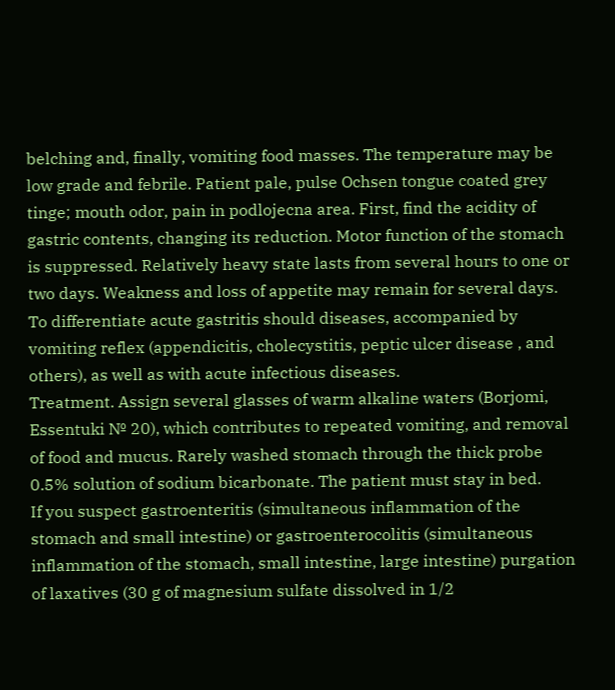belching and, finally, vomiting food masses. The temperature may be low grade and febrile. Patient pale, pulse Ochsen tongue coated grey tinge; mouth odor, pain in podlojecna area. First, find the acidity of gastric contents, changing its reduction. Motor function of the stomach is suppressed. Relatively heavy state lasts from several hours to one or two days. Weakness and loss of appetite may remain for several days.
To differentiate acute gastritis should diseases, accompanied by vomiting reflex (appendicitis, cholecystitis, peptic ulcer disease , and others), as well as with acute infectious diseases.
Treatment. Assign several glasses of warm alkaline waters (Borjomi, Essentuki № 20), which contributes to repeated vomiting, and removal of food and mucus. Rarely washed stomach through the thick probe 0.5% solution of sodium bicarbonate. The patient must stay in bed.
If you suspect gastroenteritis (simultaneous inflammation of the stomach and small intestine) or gastroenterocolitis (simultaneous inflammation of the stomach, small intestine, large intestine) purgation of laxatives (30 g of magnesium sulfate dissolved in 1/2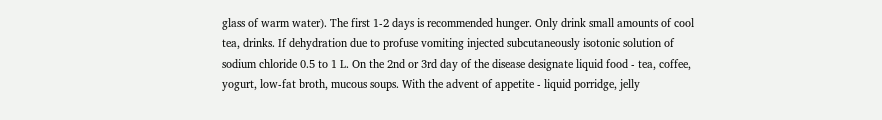glass of warm water). The first 1-2 days is recommended hunger. Only drink small amounts of cool tea, drinks. If dehydration due to profuse vomiting injected subcutaneously isotonic solution of sodium chloride 0.5 to 1 L. On the 2nd or 3rd day of the disease designate liquid food - tea, coffee, yogurt, low-fat broth, mucous soups. With the advent of appetite - liquid porridge, jelly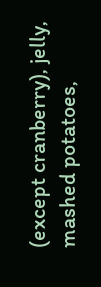(except cranberry), jelly, mashed potatoes,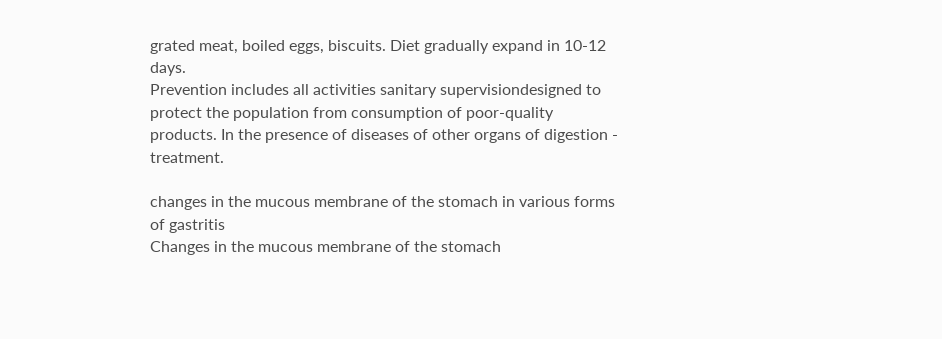grated meat, boiled eggs, biscuits. Diet gradually expand in 10-12 days.
Prevention includes all activities sanitary supervisiondesigned to protect the population from consumption of poor-quality products. In the presence of diseases of other organs of digestion - treatment.

changes in the mucous membrane of the stomach in various forms of gastritis
Changes in the mucous membrane of the stomach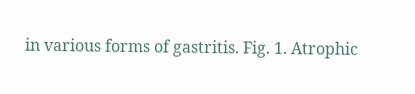in various forms of gastritis. Fig. 1. Atrophic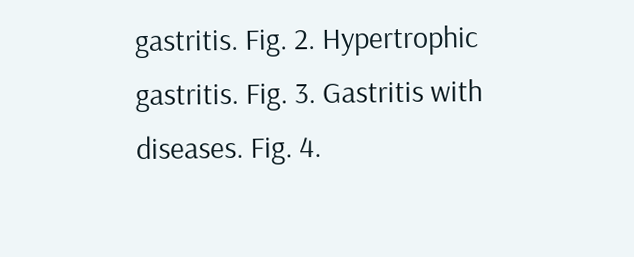gastritis. Fig. 2. Hypertrophic gastritis. Fig. 3. Gastritis with diseases. Fig. 4.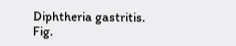Diphtheria gastritis. Fig.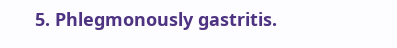5. Phlegmonously gastritis.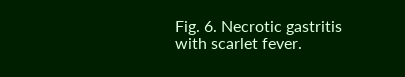Fig. 6. Necrotic gastritis with scarlet fever.